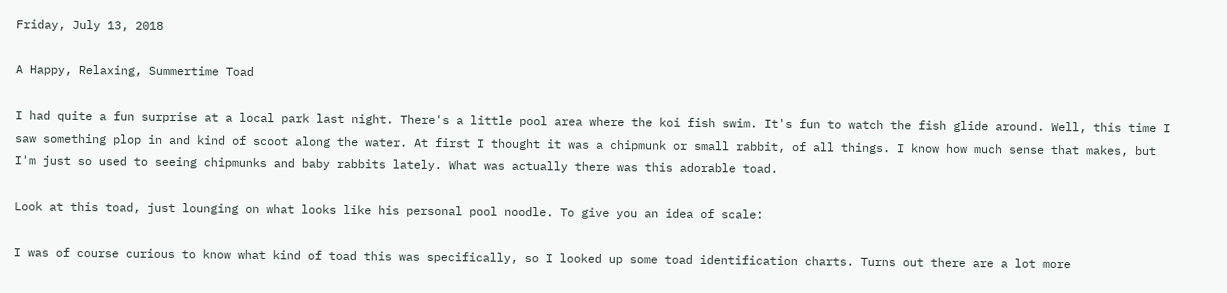Friday, July 13, 2018

A Happy, Relaxing, Summertime Toad

I had quite a fun surprise at a local park last night. There's a little pool area where the koi fish swim. It's fun to watch the fish glide around. Well, this time I saw something plop in and kind of scoot along the water. At first I thought it was a chipmunk or small rabbit, of all things. I know how much sense that makes, but I'm just so used to seeing chipmunks and baby rabbits lately. What was actually there was this adorable toad.

Look at this toad, just lounging on what looks like his personal pool noodle. To give you an idea of scale:

I was of course curious to know what kind of toad this was specifically, so I looked up some toad identification charts. Turns out there are a lot more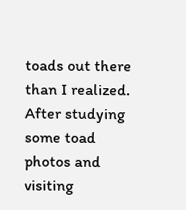toads out there than I realized. After studying some toad photos and visiting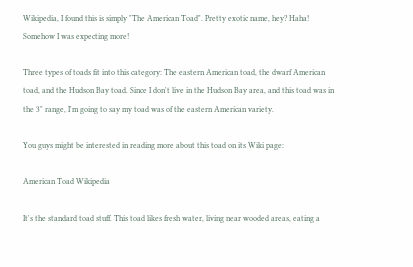Wikipedia, I found this is simply "The American Toad". Pretty exotic name, hey? Haha! Somehow I was expecting more!

Three types of toads fit into this category: The eastern American toad, the dwarf American toad, and the Hudson Bay toad. Since I don't live in the Hudson Bay area, and this toad was in the 3" range, I'm going to say my toad was of the eastern American variety.

You guys might be interested in reading more about this toad on its Wiki page:

American Toad Wikipedia

It's the standard toad stuff. This toad likes fresh water, living near wooded areas, eating a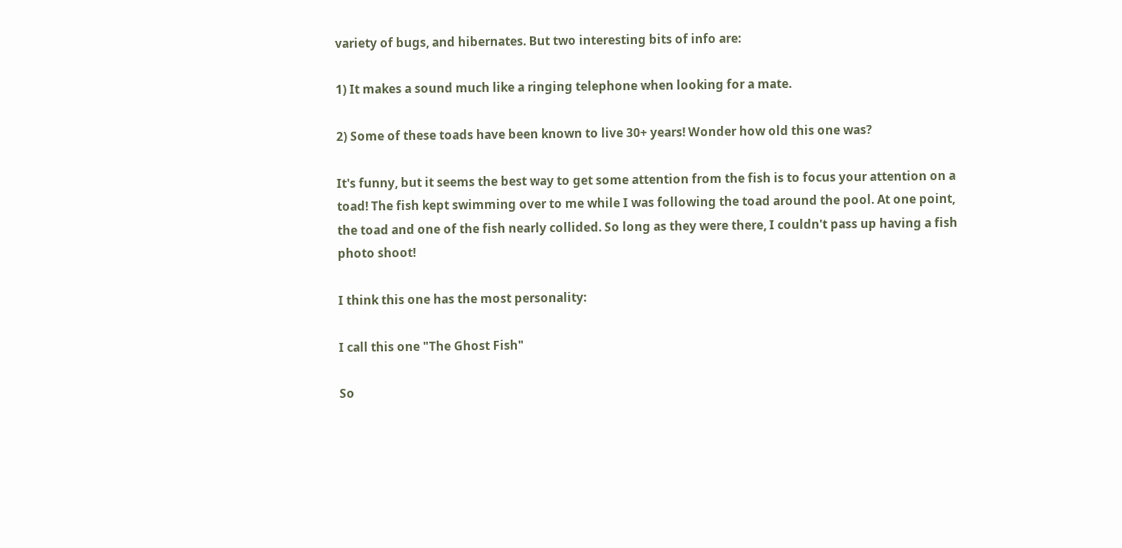variety of bugs, and hibernates. But two interesting bits of info are:

1) It makes a sound much like a ringing telephone when looking for a mate.

2) Some of these toads have been known to live 30+ years! Wonder how old this one was?

It's funny, but it seems the best way to get some attention from the fish is to focus your attention on a toad! The fish kept swimming over to me while I was following the toad around the pool. At one point, the toad and one of the fish nearly collided. So long as they were there, I couldn't pass up having a fish photo shoot!

I think this one has the most personality:

I call this one "The Ghost Fish"

So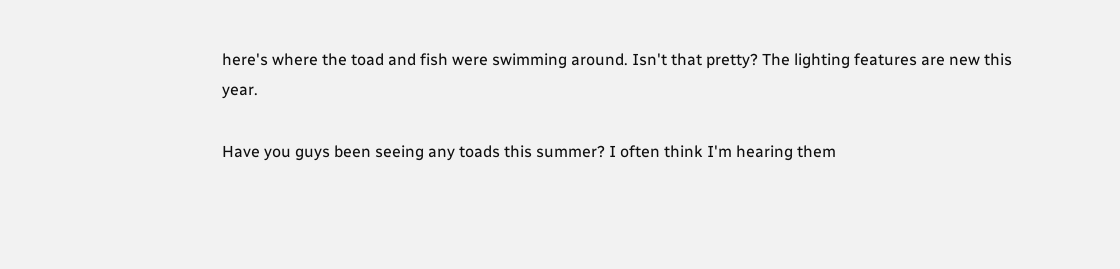here's where the toad and fish were swimming around. Isn't that pretty? The lighting features are new this year.

Have you guys been seeing any toads this summer? I often think I'm hearing them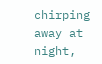chirping away at night,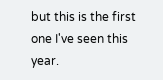but this is the first one I've seen this year.